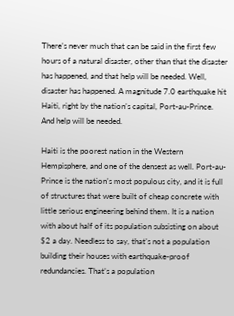There’s never much that can be said in the first few hours of a natural disaster, other than that the disaster has happened, and that help will be needed. Well, disaster has happened. A magnitude 7.0 earthquake hit Haiti, right by the nation’s capital, Port-au-Prince. And help will be needed.

Haiti is the poorest nation in the Western Hempisphere, and one of the densest as well. Port-au-Prince is the nation’s most populous city, and it is full of structures that were built of cheap concrete with little serious engineering behind them. It is a nation with about half of its population subsisting on about $2 a day. Needless to say, that’s not a population building their houses with earthquake-proof redundancies. That’s a population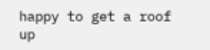happy to get a roof up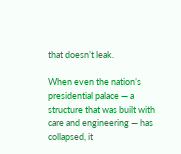that doesn’t leak.

When even the nation’s presidential palace — a structure that was built with care and engineering — has collapsed, it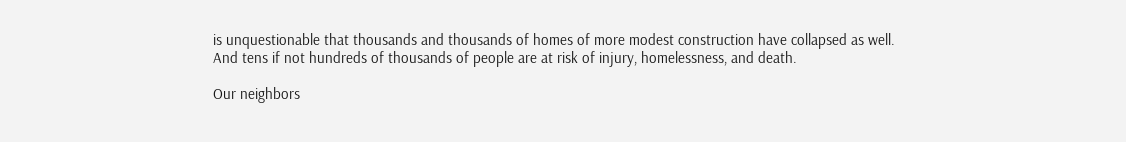is unquestionable that thousands and thousands of homes of more modest construction have collapsed as well. And tens if not hundreds of thousands of people are at risk of injury, homelessness, and death.

Our neighbors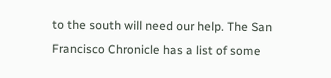to the south will need our help. The San Francisco Chronicle has a list of some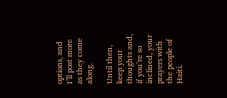options, and I’ll post more as they come along.

Until then, keep your thoughts and, if you’re so inclined, your prayers with the people of Haiti.